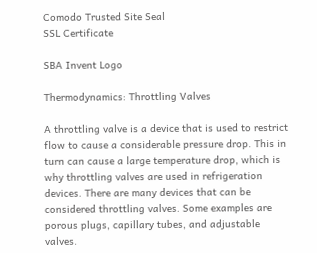Comodo Trusted Site Seal
SSL Certificate

SBA Invent Logo

Thermodynamics: Throttling Valves

A throttling valve is a device that is used to restrict flow to cause a considerable pressure drop. This in turn can cause a large temperature drop, which is why throttling valves are used in refrigeration devices. There are many devices that can be considered throttling valves. Some examples are porous plugs, capillary tubes, and adjustable valves.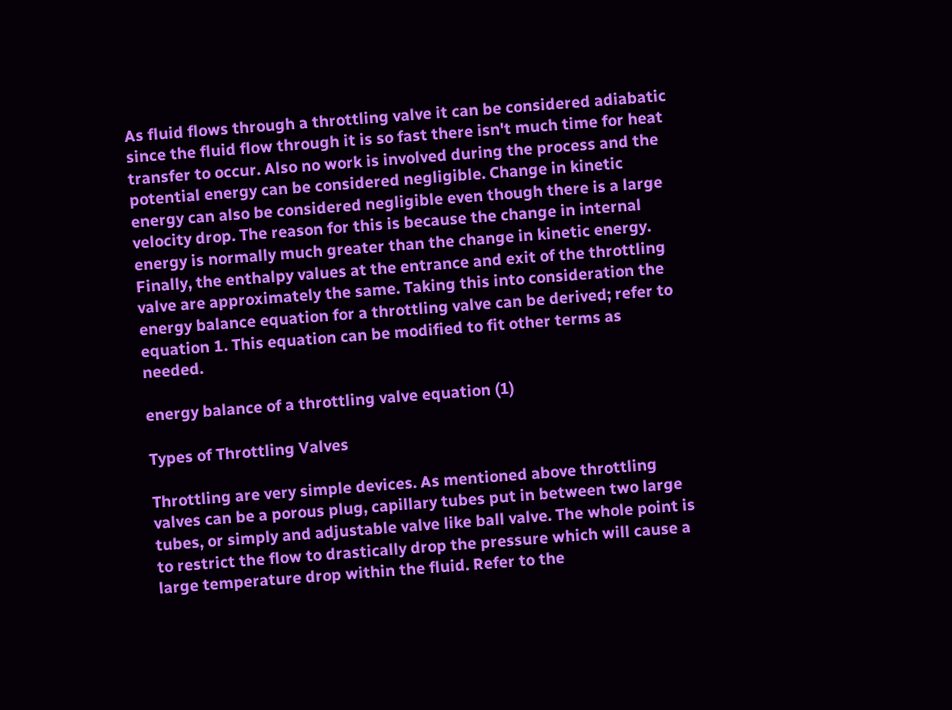As fluid flows through a throttling valve it can be considered adiabatic since the fluid flow through it is so fast there isn't much time for heat transfer to occur. Also no work is involved during the process and the potential energy can be considered negligible. Change in kinetic energy can also be considered negligible even though there is a large velocity drop. The reason for this is because the change in internal energy is normally much greater than the change in kinetic energy. Finally, the enthalpy values at the entrance and exit of the throttling valve are approximately the same. Taking this into consideration the energy balance equation for a throttling valve can be derived; refer to equation 1. This equation can be modified to fit other terms as needed.

energy balance of a throttling valve equation (1)

Types of Throttling Valves

Throttling are very simple devices. As mentioned above throttling valves can be a porous plug, capillary tubes put in between two large tubes, or simply and adjustable valve like ball valve. The whole point is to restrict the flow to drastically drop the pressure which will cause a large temperature drop within the fluid. Refer to the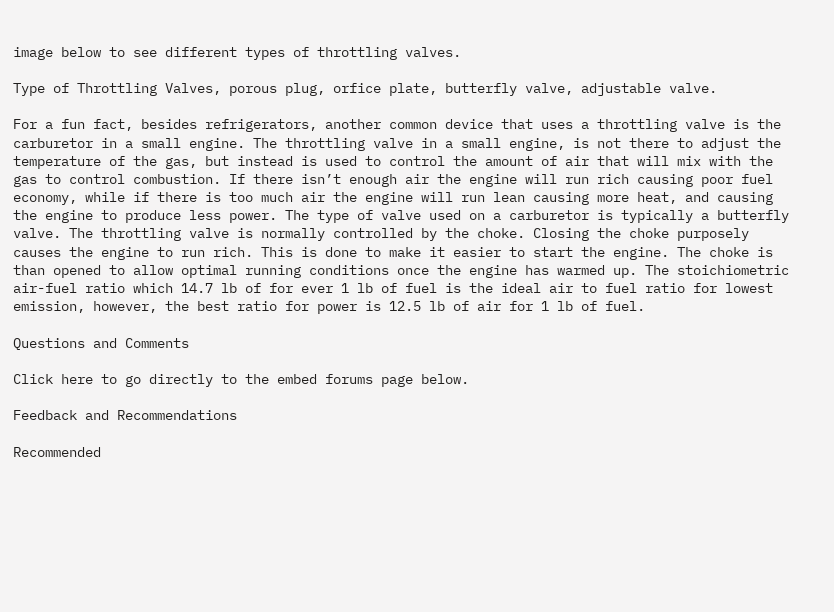image below to see different types of throttling valves.

Type of Throttling Valves, porous plug, orfice plate, butterfly valve, adjustable valve.

For a fun fact, besides refrigerators, another common device that uses a throttling valve is the carburetor in a small engine. The throttling valve in a small engine, is not there to adjust the temperature of the gas, but instead is used to control the amount of air that will mix with the gas to control combustion. If there isn’t enough air the engine will run rich causing poor fuel economy, while if there is too much air the engine will run lean causing more heat, and causing the engine to produce less power. The type of valve used on a carburetor is typically a butterfly valve. The throttling valve is normally controlled by the choke. Closing the choke purposely causes the engine to run rich. This is done to make it easier to start the engine. The choke is than opened to allow optimal running conditions once the engine has warmed up. The stoichiometric air-fuel ratio which 14.7 lb of for ever 1 lb of fuel is the ideal air to fuel ratio for lowest emission, however, the best ratio for power is 12.5 lb of air for 1 lb of fuel.

Questions and Comments

Click here to go directly to the embed forums page below.

Feedback and Recommendations

Recommended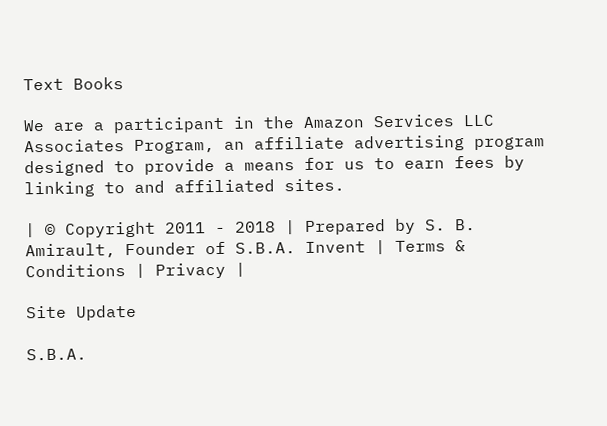Text Books

We are a participant in the Amazon Services LLC Associates Program, an affiliate advertising program designed to provide a means for us to earn fees by linking to and affiliated sites.

| © Copyright 2011 - 2018 | Prepared by S. B. Amirault, Founder of S.B.A. Invent | Terms & Conditions | Privacy |

Site Update

S.B.A.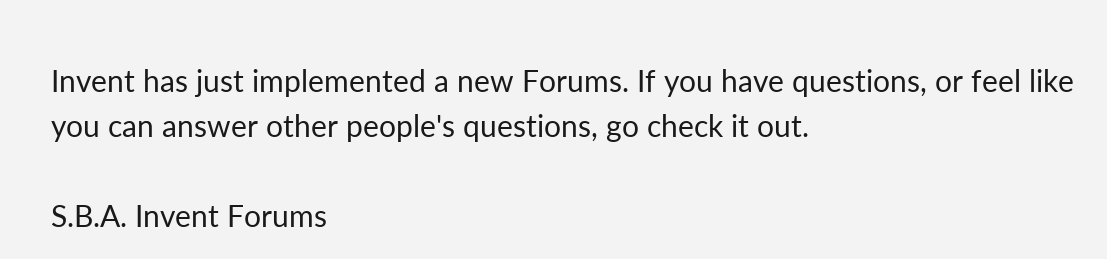Invent has just implemented a new Forums. If you have questions, or feel like you can answer other people's questions, go check it out.

S.B.A. Invent Forums